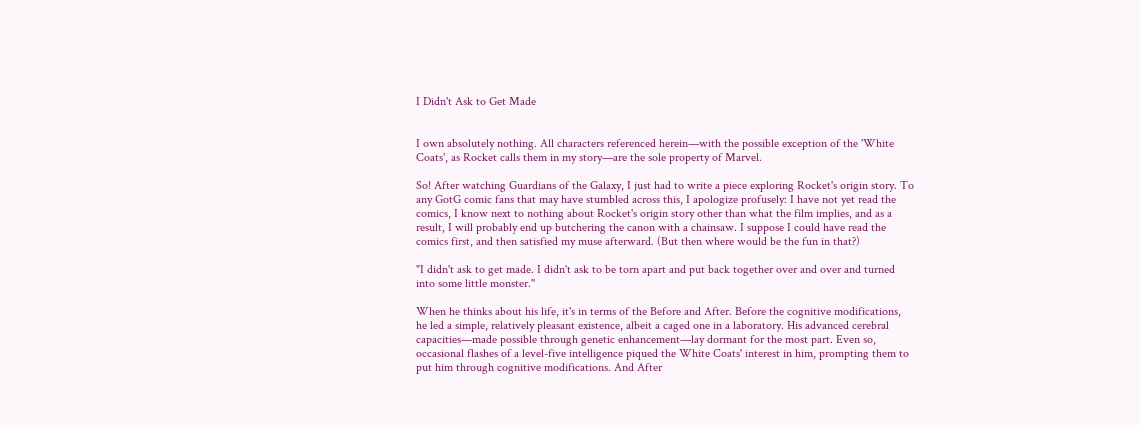I Didn't Ask to Get Made


I own absolutely nothing. All characters referenced herein—with the possible exception of the 'White Coats', as Rocket calls them in my story—are the sole property of Marvel.

So! After watching Guardians of the Galaxy, I just had to write a piece exploring Rocket's origin story. To any GotG comic fans that may have stumbled across this, I apologize profusely: I have not yet read the comics, I know next to nothing about Rocket's origin story other than what the film implies, and as a result, I will probably end up butchering the canon with a chainsaw. I suppose I could have read the comics first, and then satisfied my muse afterward. (But then where would be the fun in that?)

"I didn't ask to get made. I didn't ask to be torn apart and put back together over and over and turned into some little monster."

When he thinks about his life, it's in terms of the Before and After. Before the cognitive modifications, he led a simple, relatively pleasant existence, albeit a caged one in a laboratory. His advanced cerebral capacities—made possible through genetic enhancement—lay dormant for the most part. Even so, occasional flashes of a level-five intelligence piqued the White Coats' interest in him, prompting them to put him through cognitive modifications. And After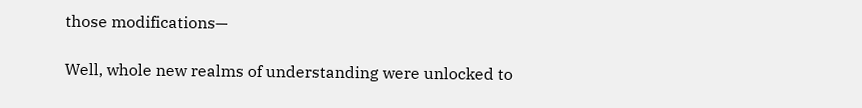those modifications—

Well, whole new realms of understanding were unlocked to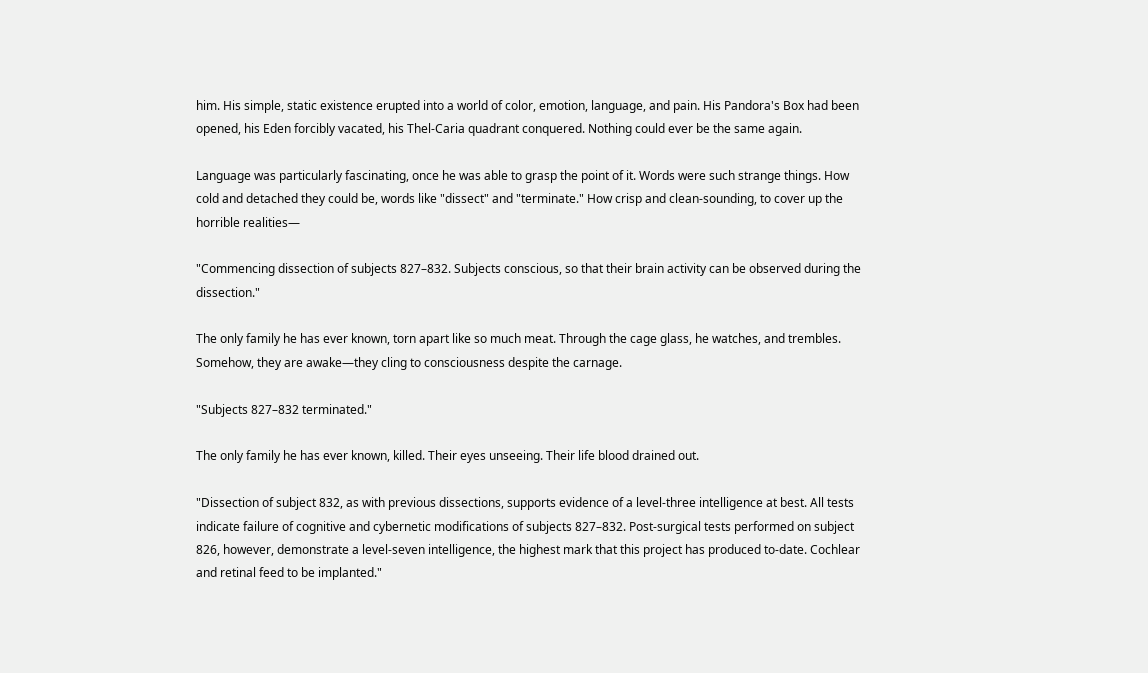him. His simple, static existence erupted into a world of color, emotion, language, and pain. His Pandora's Box had been opened, his Eden forcibly vacated, his Thel-Caria quadrant conquered. Nothing could ever be the same again.

Language was particularly fascinating, once he was able to grasp the point of it. Words were such strange things. How cold and detached they could be, words like "dissect" and "terminate." How crisp and clean-sounding, to cover up the horrible realities—

"Commencing dissection of subjects 827–832. Subjects conscious, so that their brain activity can be observed during the dissection."

The only family he has ever known, torn apart like so much meat. Through the cage glass, he watches, and trembles. Somehow, they are awake—they cling to consciousness despite the carnage.

"Subjects 827–832 terminated."

The only family he has ever known, killed. Their eyes unseeing. Their life blood drained out.

"Dissection of subject 832, as with previous dissections, supports evidence of a level-three intelligence at best. All tests indicate failure of cognitive and cybernetic modifications of subjects 827–832. Post-surgical tests performed on subject 826, however, demonstrate a level-seven intelligence, the highest mark that this project has produced to-date. Cochlear and retinal feed to be implanted."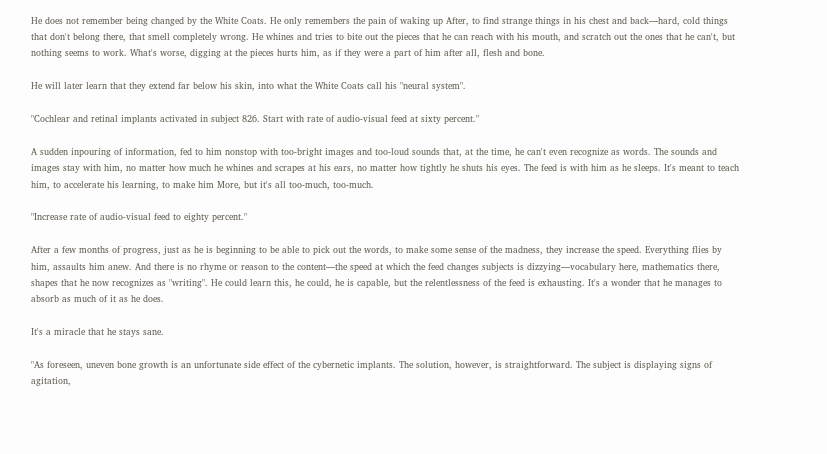He does not remember being changed by the White Coats. He only remembers the pain of waking up After, to find strange things in his chest and back—hard, cold things that don't belong there, that smell completely wrong. He whines and tries to bite out the pieces that he can reach with his mouth, and scratch out the ones that he can't, but nothing seems to work. What's worse, digging at the pieces hurts him, as if they were a part of him after all, flesh and bone.

He will later learn that they extend far below his skin, into what the White Coats call his "neural system".

"Cochlear and retinal implants activated in subject 826. Start with rate of audio-visual feed at sixty percent."

A sudden inpouring of information, fed to him nonstop with too-bright images and too-loud sounds that, at the time, he can't even recognize as words. The sounds and images stay with him, no matter how much he whines and scrapes at his ears, no matter how tightly he shuts his eyes. The feed is with him as he sleeps. It's meant to teach him, to accelerate his learning, to make him More, but it's all too-much, too-much.

"Increase rate of audio-visual feed to eighty percent."

After a few months of progress, just as he is beginning to be able to pick out the words, to make some sense of the madness, they increase the speed. Everything flies by him, assaults him anew. And there is no rhyme or reason to the content—the speed at which the feed changes subjects is dizzying—vocabulary here, mathematics there, shapes that he now recognizes as "writing". He could learn this, he could, he is capable, but the relentlessness of the feed is exhausting. It's a wonder that he manages to absorb as much of it as he does.

It's a miracle that he stays sane.

"As foreseen, uneven bone growth is an unfortunate side effect of the cybernetic implants. The solution, however, is straightforward. The subject is displaying signs of agitation,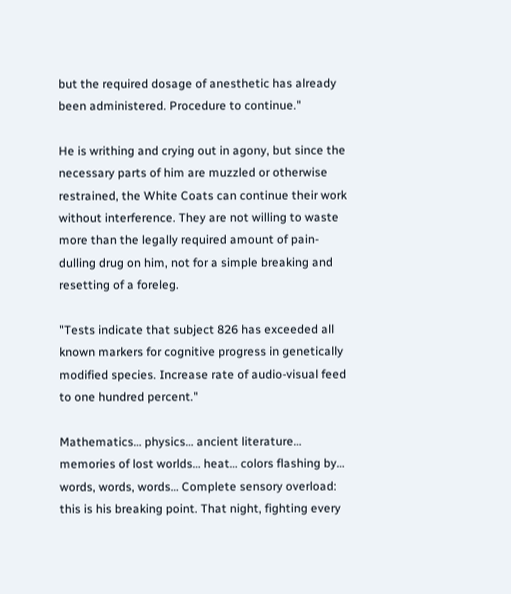but the required dosage of anesthetic has already been administered. Procedure to continue."

He is writhing and crying out in agony, but since the necessary parts of him are muzzled or otherwise restrained, the White Coats can continue their work without interference. They are not willing to waste more than the legally required amount of pain-dulling drug on him, not for a simple breaking and resetting of a foreleg.

"Tests indicate that subject 826 has exceeded all known markers for cognitive progress in genetically modified species. Increase rate of audio-visual feed to one hundred percent."

Mathematics… physics… ancient literature… memories of lost worlds… heat… colors flashing by… words, words, words… Complete sensory overload: this is his breaking point. That night, fighting every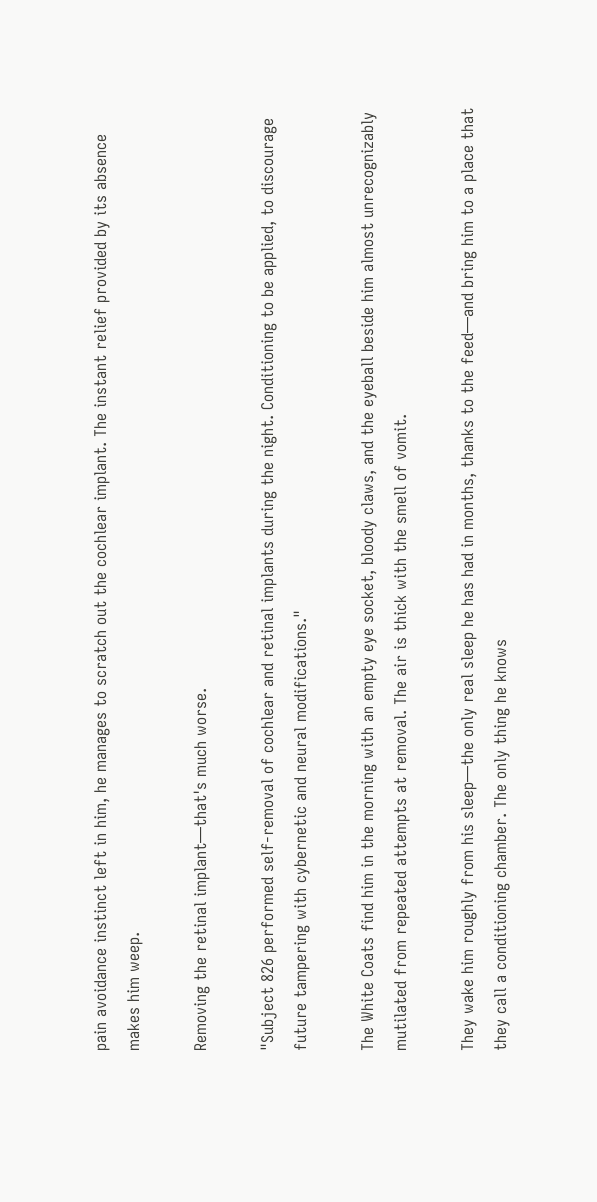pain avoidance instinct left in him, he manages to scratch out the cochlear implant. The instant relief provided by its absence makes him weep.

Removing the retinal implant—that's much worse.

"Subject 826 performed self-removal of cochlear and retinal implants during the night. Conditioning to be applied, to discourage future tampering with cybernetic and neural modifications."

The White Coats find him in the morning with an empty eye socket, bloody claws, and the eyeball beside him almost unrecognizably mutilated from repeated attempts at removal. The air is thick with the smell of vomit.

They wake him roughly from his sleep—the only real sleep he has had in months, thanks to the feed—and bring him to a place that they call a conditioning chamber. The only thing he knows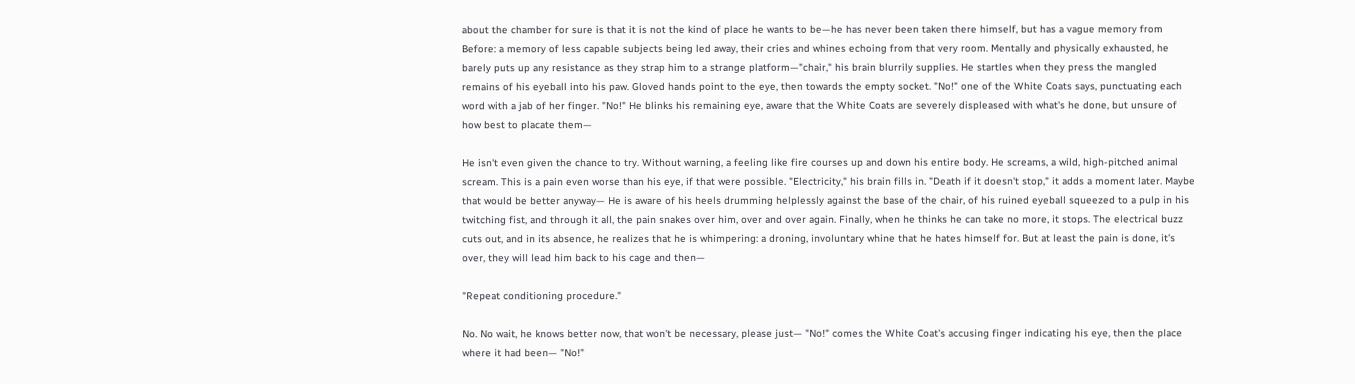about the chamber for sure is that it is not the kind of place he wants to be—he has never been taken there himself, but has a vague memory from Before: a memory of less capable subjects being led away, their cries and whines echoing from that very room. Mentally and physically exhausted, he barely puts up any resistance as they strap him to a strange platform—"chair," his brain blurrily supplies. He startles when they press the mangled remains of his eyeball into his paw. Gloved hands point to the eye, then towards the empty socket. "No!" one of the White Coats says, punctuating each word with a jab of her finger. "No!" He blinks his remaining eye, aware that the White Coats are severely displeased with what's he done, but unsure of how best to placate them—

He isn't even given the chance to try. Without warning, a feeling like fire courses up and down his entire body. He screams, a wild, high-pitched animal scream. This is a pain even worse than his eye, if that were possible. "Electricity," his brain fills in. "Death if it doesn't stop," it adds a moment later. Maybe that would be better anyway— He is aware of his heels drumming helplessly against the base of the chair, of his ruined eyeball squeezed to a pulp in his twitching fist, and through it all, the pain snakes over him, over and over again. Finally, when he thinks he can take no more, it stops. The electrical buzz cuts out, and in its absence, he realizes that he is whimpering: a droning, involuntary whine that he hates himself for. But at least the pain is done, it's over, they will lead him back to his cage and then—

"Repeat conditioning procedure."

No. No wait, he knows better now, that won't be necessary, please just— "No!" comes the White Coat's accusing finger indicating his eye, then the place where it had been— "No!"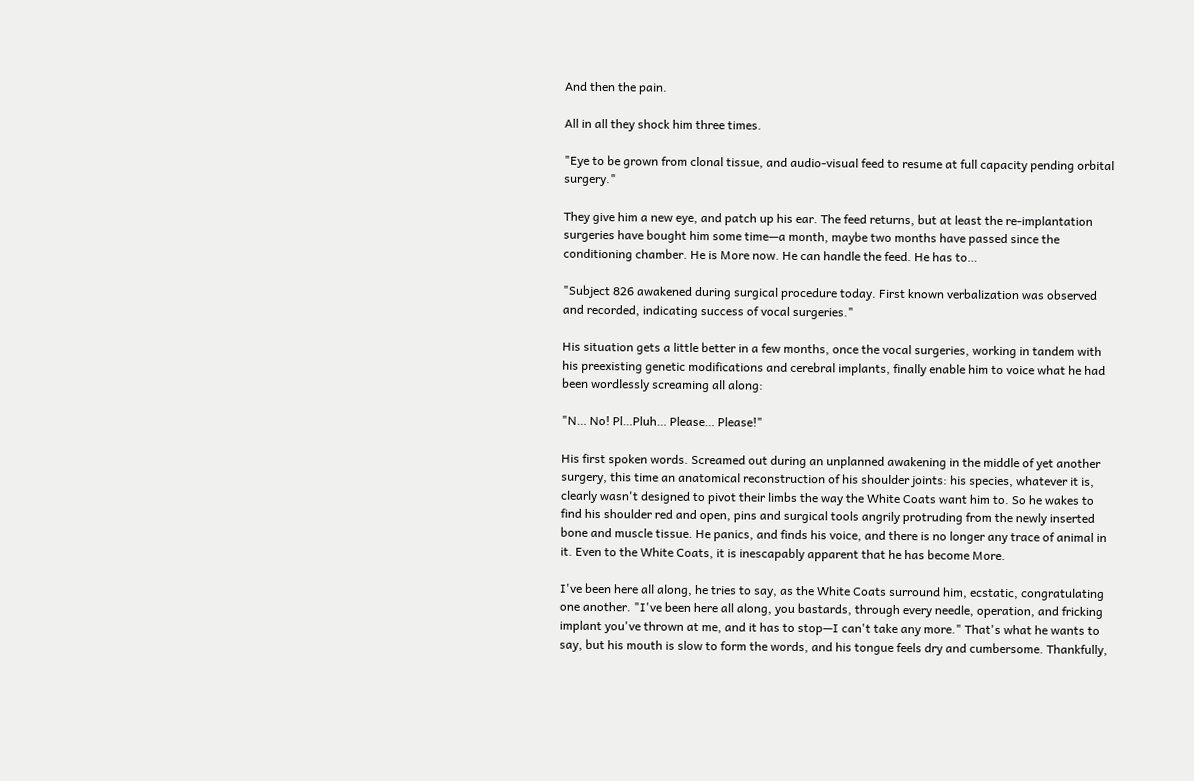And then the pain.

All in all they shock him three times.

"Eye to be grown from clonal tissue, and audio-visual feed to resume at full capacity pending orbital surgery."

They give him a new eye, and patch up his ear. The feed returns, but at least the re-implantation surgeries have bought him some time—a month, maybe two months have passed since the conditioning chamber. He is More now. He can handle the feed. He has to…

"Subject 826 awakened during surgical procedure today. First known verbalization was observed and recorded, indicating success of vocal surgeries."

His situation gets a little better in a few months, once the vocal surgeries, working in tandem with his preexisting genetic modifications and cerebral implants, finally enable him to voice what he had been wordlessly screaming all along:

"N… No! Pl…Pluh… Please… Please!"

His first spoken words. Screamed out during an unplanned awakening in the middle of yet another surgery, this time an anatomical reconstruction of his shoulder joints: his species, whatever it is, clearly wasn't designed to pivot their limbs the way the White Coats want him to. So he wakes to find his shoulder red and open, pins and surgical tools angrily protruding from the newly inserted bone and muscle tissue. He panics, and finds his voice, and there is no longer any trace of animal in it. Even to the White Coats, it is inescapably apparent that he has become More.

I've been here all along, he tries to say, as the White Coats surround him, ecstatic, congratulating one another. "I've been here all along, you bastards, through every needle, operation, and fricking implant you've thrown at me, and it has to stop—I can't take any more." That's what he wants to say, but his mouth is slow to form the words, and his tongue feels dry and cumbersome. Thankfully,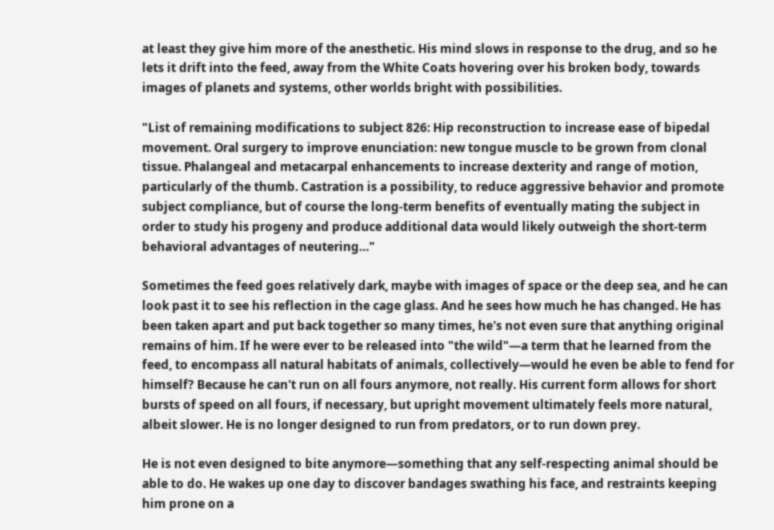at least they give him more of the anesthetic. His mind slows in response to the drug, and so he lets it drift into the feed, away from the White Coats hovering over his broken body, towards images of planets and systems, other worlds bright with possibilities.

"List of remaining modifications to subject 826: Hip reconstruction to increase ease of bipedal movement. Oral surgery to improve enunciation: new tongue muscle to be grown from clonal tissue. Phalangeal and metacarpal enhancements to increase dexterity and range of motion, particularly of the thumb. Castration is a possibility, to reduce aggressive behavior and promote subject compliance, but of course the long-term benefits of eventually mating the subject in order to study his progeny and produce additional data would likely outweigh the short-term behavioral advantages of neutering…"

Sometimes the feed goes relatively dark, maybe with images of space or the deep sea, and he can look past it to see his reflection in the cage glass. And he sees how much he has changed. He has been taken apart and put back together so many times, he's not even sure that anything original remains of him. If he were ever to be released into "the wild"—a term that he learned from the feed, to encompass all natural habitats of animals, collectively—would he even be able to fend for himself? Because he can't run on all fours anymore, not really. His current form allows for short bursts of speed on all fours, if necessary, but upright movement ultimately feels more natural, albeit slower. He is no longer designed to run from predators, or to run down prey.

He is not even designed to bite anymore—something that any self-respecting animal should be able to do. He wakes up one day to discover bandages swathing his face, and restraints keeping him prone on a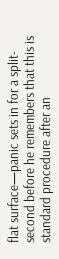flat surface—panic sets in for a split-second before he remembers that this is standard procedure after an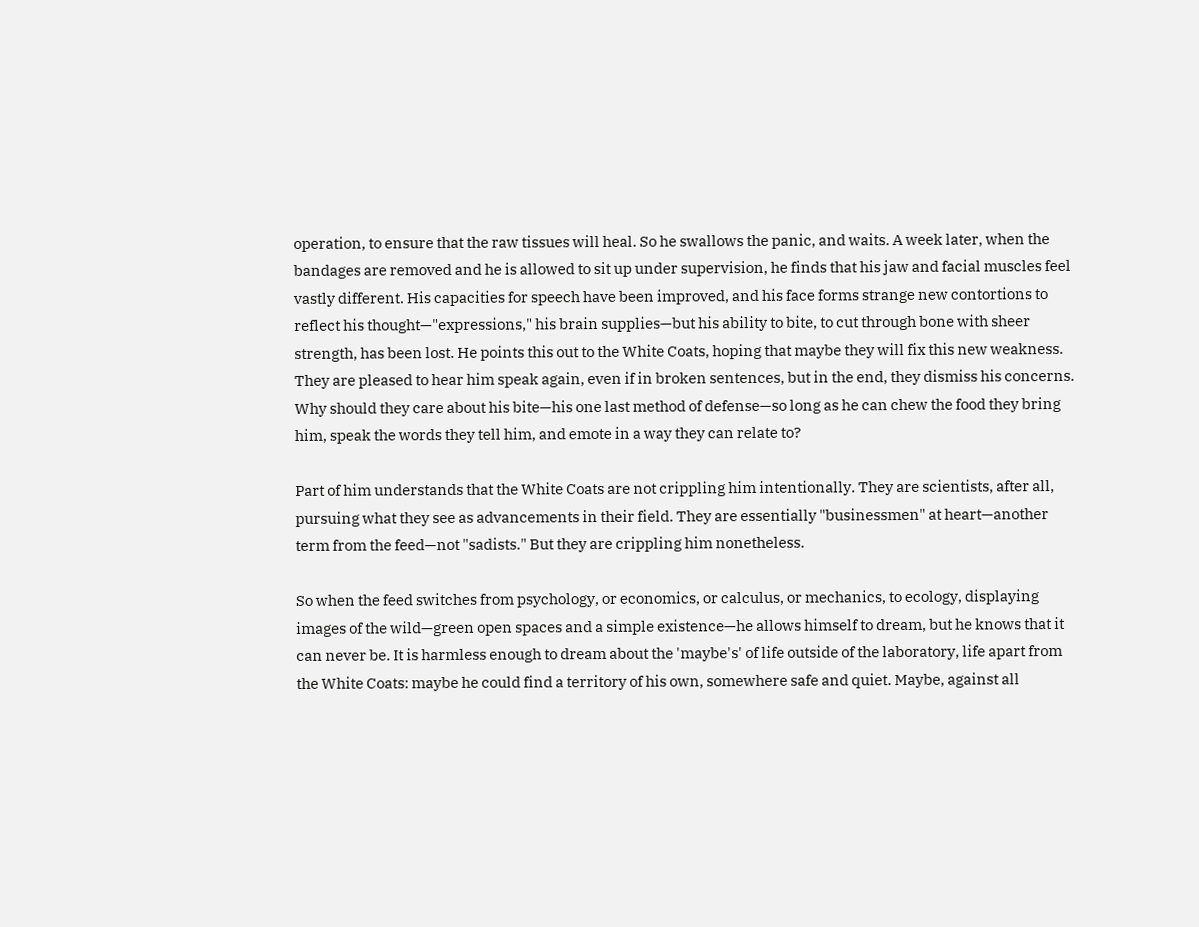operation, to ensure that the raw tissues will heal. So he swallows the panic, and waits. A week later, when the bandages are removed and he is allowed to sit up under supervision, he finds that his jaw and facial muscles feel vastly different. His capacities for speech have been improved, and his face forms strange new contortions to reflect his thought—"expressions," his brain supplies—but his ability to bite, to cut through bone with sheer strength, has been lost. He points this out to the White Coats, hoping that maybe they will fix this new weakness. They are pleased to hear him speak again, even if in broken sentences, but in the end, they dismiss his concerns. Why should they care about his bite—his one last method of defense—so long as he can chew the food they bring him, speak the words they tell him, and emote in a way they can relate to?

Part of him understands that the White Coats are not crippling him intentionally. They are scientists, after all, pursuing what they see as advancements in their field. They are essentially "businessmen" at heart—another term from the feed—not "sadists." But they are crippling him nonetheless.

So when the feed switches from psychology, or economics, or calculus, or mechanics, to ecology, displaying images of the wild—green open spaces and a simple existence—he allows himself to dream, but he knows that it can never be. It is harmless enough to dream about the 'maybe's' of life outside of the laboratory, life apart from the White Coats: maybe he could find a territory of his own, somewhere safe and quiet. Maybe, against all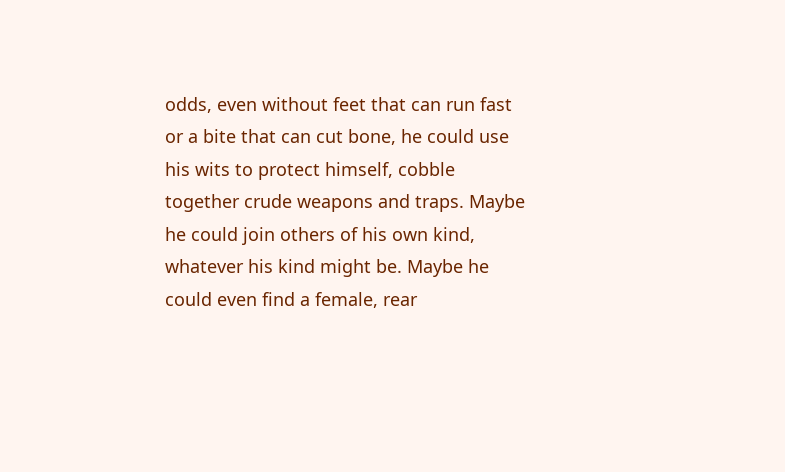odds, even without feet that can run fast or a bite that can cut bone, he could use his wits to protect himself, cobble together crude weapons and traps. Maybe he could join others of his own kind, whatever his kind might be. Maybe he could even find a female, rear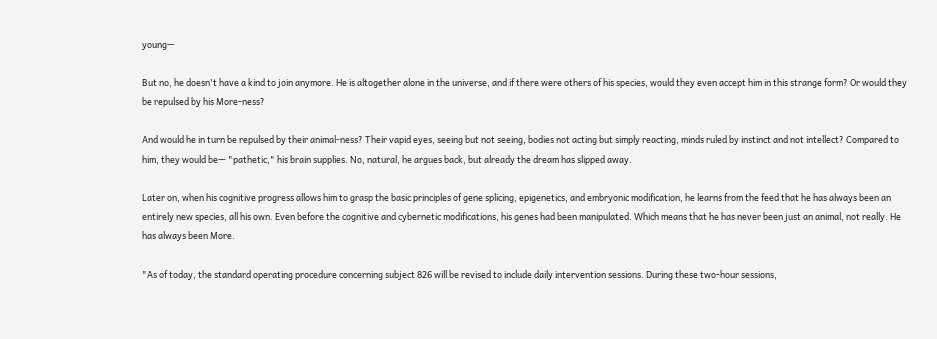young—

But no, he doesn't have a kind to join anymore. He is altogether alone in the universe, and if there were others of his species, would they even accept him in this strange form? Or would they be repulsed by his More-ness?

And would he in turn be repulsed by their animal-ness? Their vapid eyes, seeing but not seeing, bodies not acting but simply reacting, minds ruled by instinct and not intellect? Compared to him, they would be— "pathetic," his brain supplies. No, natural, he argues back, but already the dream has slipped away.

Later on, when his cognitive progress allows him to grasp the basic principles of gene splicing, epigenetics, and embryonic modification, he learns from the feed that he has always been an entirely new species, all his own. Even before the cognitive and cybernetic modifications, his genes had been manipulated. Which means that he has never been just an animal, not really. He has always been More.

"As of today, the standard operating procedure concerning subject 826 will be revised to include daily intervention sessions. During these two-hour sessions,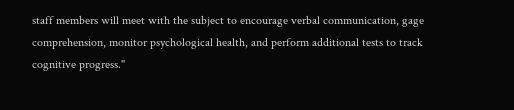staff members will meet with the subject to encourage verbal communication, gage comprehension, monitor psychological health, and perform additional tests to track cognitive progress."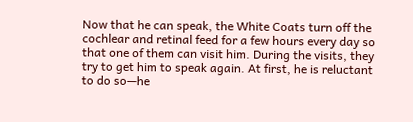Now that he can speak, the White Coats turn off the cochlear and retinal feed for a few hours every day so that one of them can visit him. During the visits, they try to get him to speak again. At first, he is reluctant to do so—he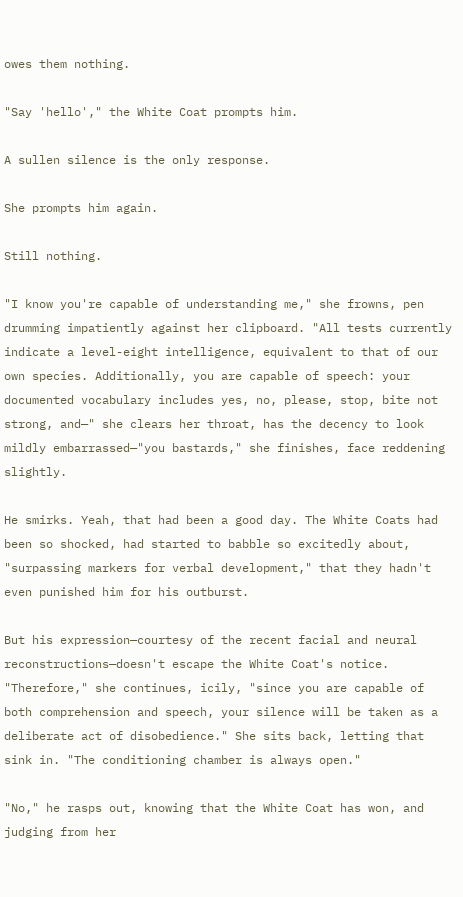owes them nothing.

"Say 'hello'," the White Coat prompts him.

A sullen silence is the only response.

She prompts him again.

Still nothing.

"I know you're capable of understanding me," she frowns, pen drumming impatiently against her clipboard. "All tests currently indicate a level-eight intelligence, equivalent to that of our own species. Additionally, you are capable of speech: your documented vocabulary includes yes, no, please, stop, bite not strong, and—" she clears her throat, has the decency to look mildly embarrassed—"you bastards," she finishes, face reddening slightly.

He smirks. Yeah, that had been a good day. The White Coats had been so shocked, had started to babble so excitedly about, "surpassing markers for verbal development," that they hadn't even punished him for his outburst.

But his expression—courtesy of the recent facial and neural reconstructions—doesn't escape the White Coat's notice. "Therefore," she continues, icily, "since you are capable of both comprehension and speech, your silence will be taken as a deliberate act of disobedience." She sits back, letting that sink in. "The conditioning chamber is always open."

"No," he rasps out, knowing that the White Coat has won, and judging from her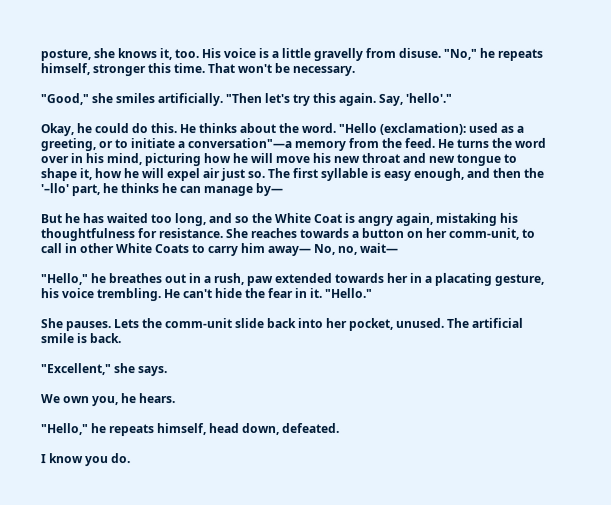posture, she knows it, too. His voice is a little gravelly from disuse. "No," he repeats himself, stronger this time. That won't be necessary.

"Good," she smiles artificially. "Then let's try this again. Say, 'hello'."

Okay, he could do this. He thinks about the word. "Hello (exclamation): used as a greeting, or to initiate a conversation"—a memory from the feed. He turns the word over in his mind, picturing how he will move his new throat and new tongue to shape it, how he will expel air just so. The first syllable is easy enough, and then the '–llo' part, he thinks he can manage by—

But he has waited too long, and so the White Coat is angry again, mistaking his thoughtfulness for resistance. She reaches towards a button on her comm-unit, to call in other White Coats to carry him away— No, no, wait—

"Hello," he breathes out in a rush, paw extended towards her in a placating gesture, his voice trembling. He can't hide the fear in it. "Hello."

She pauses. Lets the comm-unit slide back into her pocket, unused. The artificial smile is back.

"Excellent," she says.

We own you, he hears.

"Hello," he repeats himself, head down, defeated.

I know you do.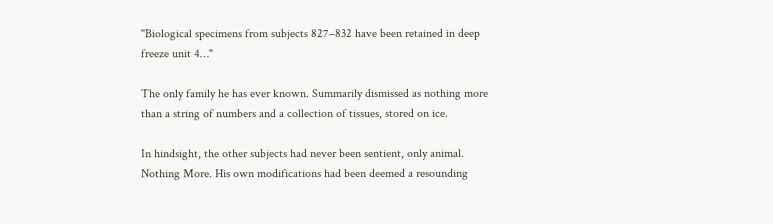"Biological specimens from subjects 827–832 have been retained in deep freeze unit 4…"

The only family he has ever known. Summarily dismissed as nothing more than a string of numbers and a collection of tissues, stored on ice.

In hindsight, the other subjects had never been sentient, only animal. Nothing More. His own modifications had been deemed a resounding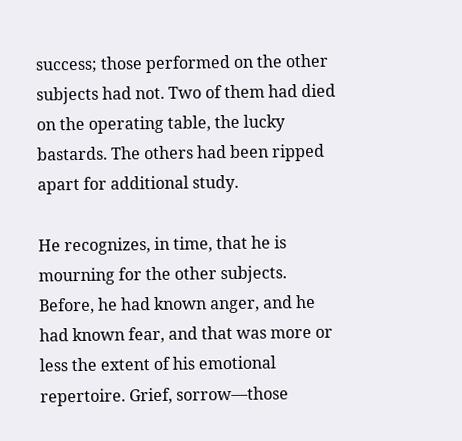success; those performed on the other subjects had not. Two of them had died on the operating table, the lucky bastards. The others had been ripped apart for additional study.

He recognizes, in time, that he is mourning for the other subjects. Before, he had known anger, and he had known fear, and that was more or less the extent of his emotional repertoire. Grief, sorrow—those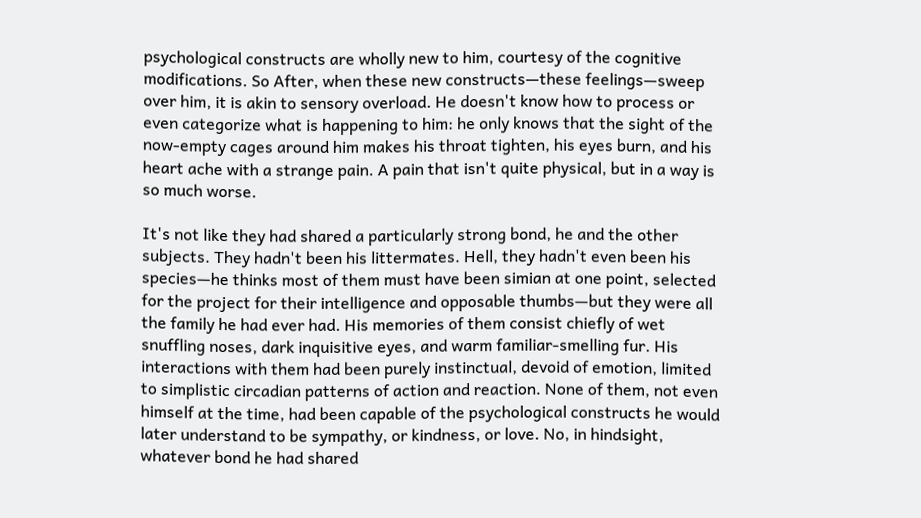psychological constructs are wholly new to him, courtesy of the cognitive modifications. So After, when these new constructs—these feelings—sweep over him, it is akin to sensory overload. He doesn't know how to process or even categorize what is happening to him: he only knows that the sight of the now-empty cages around him makes his throat tighten, his eyes burn, and his heart ache with a strange pain. A pain that isn't quite physical, but in a way is so much worse.

It's not like they had shared a particularly strong bond, he and the other subjects. They hadn't been his littermates. Hell, they hadn't even been his species—he thinks most of them must have been simian at one point, selected for the project for their intelligence and opposable thumbs—but they were all the family he had ever had. His memories of them consist chiefly of wet snuffling noses, dark inquisitive eyes, and warm familiar-smelling fur. His interactions with them had been purely instinctual, devoid of emotion, limited to simplistic circadian patterns of action and reaction. None of them, not even himself at the time, had been capable of the psychological constructs he would later understand to be sympathy, or kindness, or love. No, in hindsight, whatever bond he had shared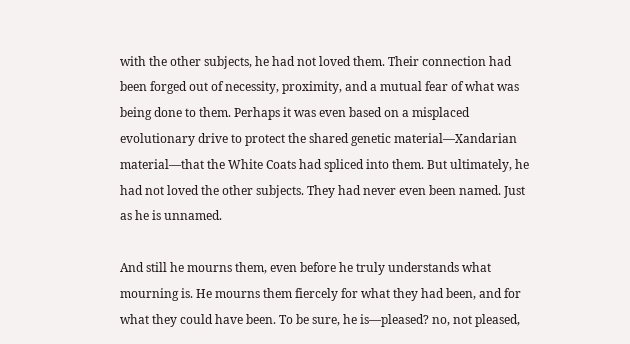with the other subjects, he had not loved them. Their connection had been forged out of necessity, proximity, and a mutual fear of what was being done to them. Perhaps it was even based on a misplaced evolutionary drive to protect the shared genetic material—Xandarian material—that the White Coats had spliced into them. But ultimately, he had not loved the other subjects. They had never even been named. Just as he is unnamed.

And still he mourns them, even before he truly understands what mourning is. He mourns them fiercely for what they had been, and for what they could have been. To be sure, he is—pleased? no, not pleased,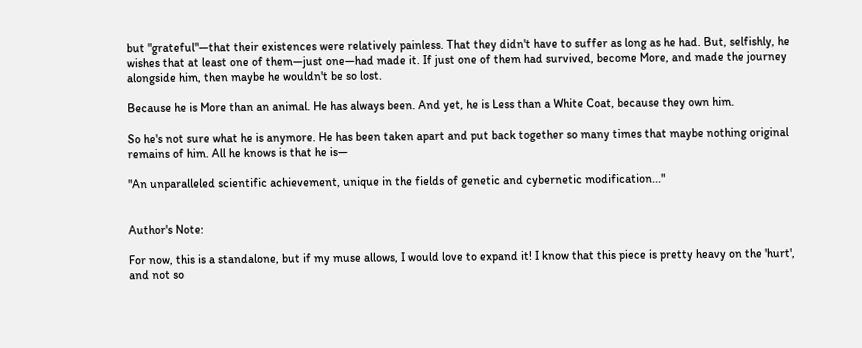but "grateful"—that their existences were relatively painless. That they didn't have to suffer as long as he had. But, selfishly, he wishes that at least one of them—just one—had made it. If just one of them had survived, become More, and made the journey alongside him, then maybe he wouldn't be so lost.

Because he is More than an animal. He has always been. And yet, he is Less than a White Coat, because they own him.

So he's not sure what he is anymore. He has been taken apart and put back together so many times that maybe nothing original remains of him. All he knows is that he is—

"An unparalleled scientific achievement, unique in the fields of genetic and cybernetic modification..."


Author's Note:

For now, this is a standalone, but if my muse allows, I would love to expand it! I know that this piece is pretty heavy on the 'hurt', and not so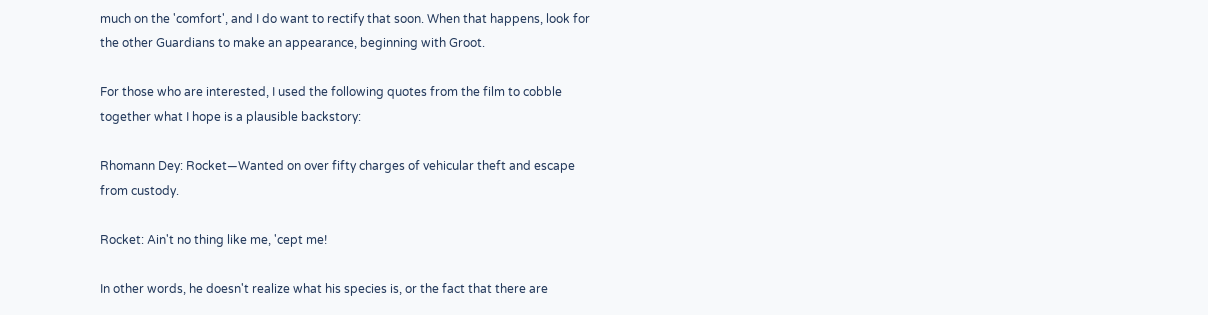much on the 'comfort', and I do want to rectify that soon. When that happens, look for the other Guardians to make an appearance, beginning with Groot.

For those who are interested, I used the following quotes from the film to cobble together what I hope is a plausible backstory:

Rhomann Dey: Rocket—Wanted on over fifty charges of vehicular theft and escape from custody.

Rocket: Ain't no thing like me, 'cept me!

In other words, he doesn't realize what his species is, or the fact that there are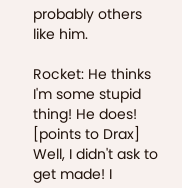probably others like him.

Rocket: He thinks I'm some stupid thing! He does! [points to Drax] Well, I didn't ask to get made! I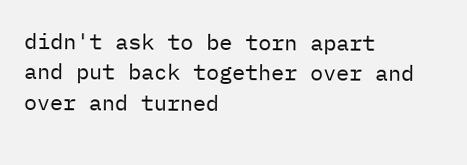didn't ask to be torn apart and put back together over and over and turned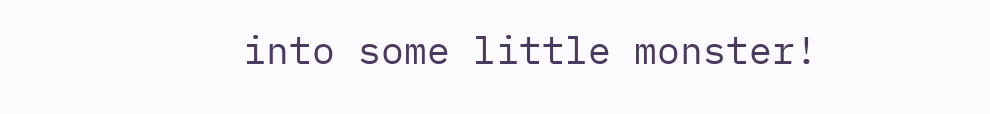into some little monster!